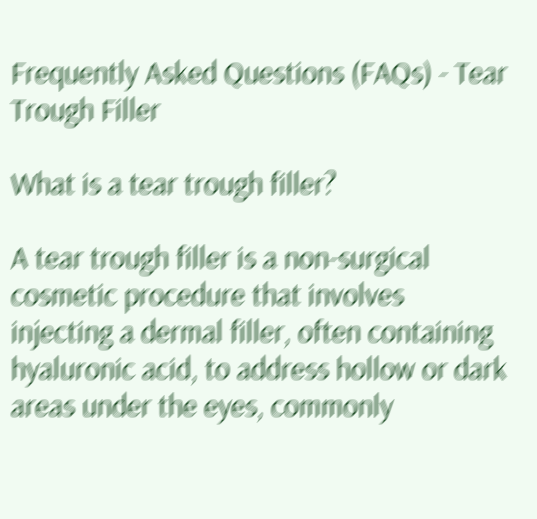Frequently Asked Questions (FAQs) - Tear Trough Filler

What is a tear trough filler?

A tear trough filler is a non-surgical cosmetic procedure that involves injecting a dermal filler, often containing hyaluronic acid, to address hollow or dark areas under the eyes, commonly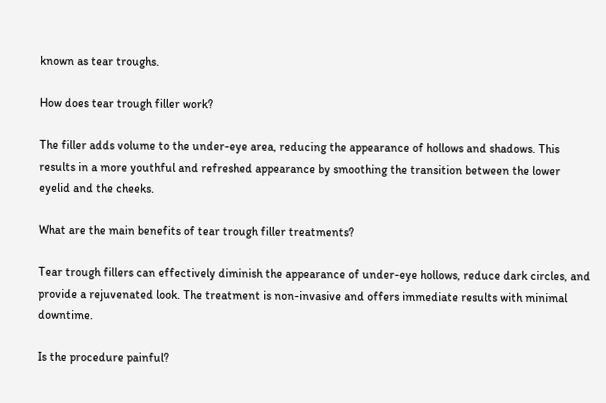known as tear troughs.

How does tear trough filler work?

The filler adds volume to the under-eye area, reducing the appearance of hollows and shadows. This results in a more youthful and refreshed appearance by smoothing the transition between the lower eyelid and the cheeks.

What are the main benefits of tear trough filler treatments?

Tear trough fillers can effectively diminish the appearance of under-eye hollows, reduce dark circles, and provide a rejuvenated look. The treatment is non-invasive and offers immediate results with minimal downtime.

Is the procedure painful?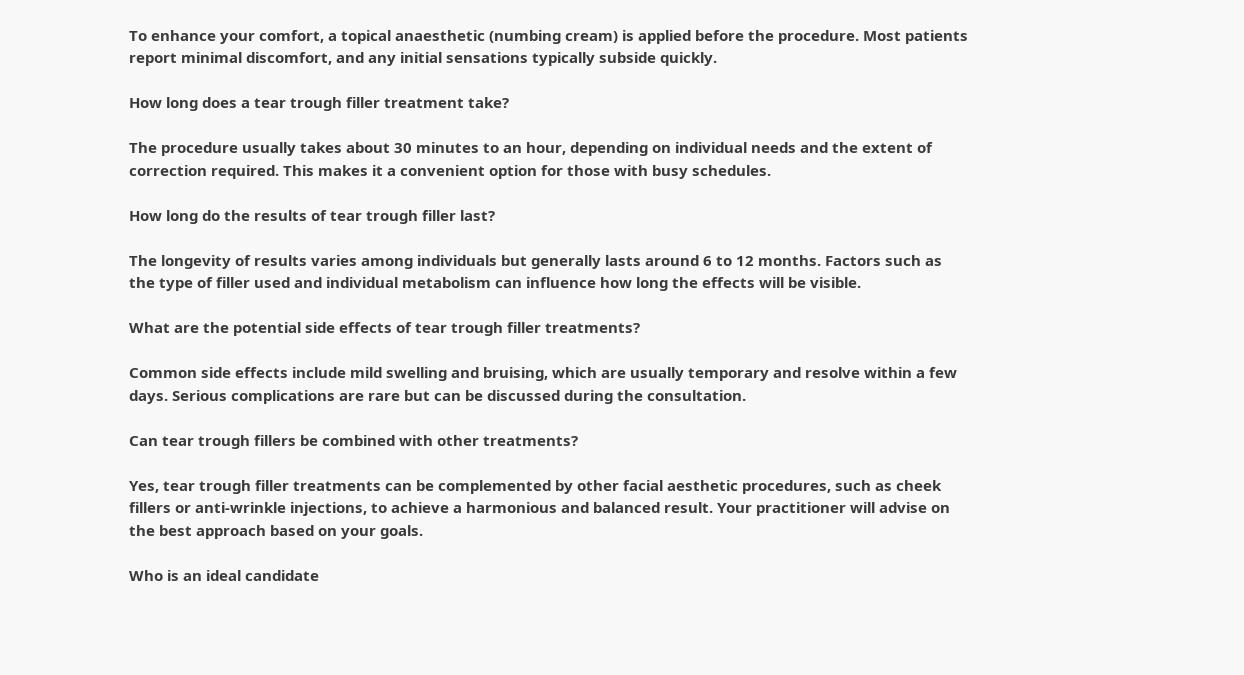To enhance your comfort, a topical anaesthetic (numbing cream) is applied before the procedure. Most patients report minimal discomfort, and any initial sensations typically subside quickly.

How long does a tear trough filler treatment take?

The procedure usually takes about 30 minutes to an hour, depending on individual needs and the extent of correction required. This makes it a convenient option for those with busy schedules.

How long do the results of tear trough filler last?

The longevity of results varies among individuals but generally lasts around 6 to 12 months. Factors such as the type of filler used and individual metabolism can influence how long the effects will be visible.

What are the potential side effects of tear trough filler treatments?

Common side effects include mild swelling and bruising, which are usually temporary and resolve within a few days. Serious complications are rare but can be discussed during the consultation.

Can tear trough fillers be combined with other treatments?

Yes, tear trough filler treatments can be complemented by other facial aesthetic procedures, such as cheek fillers or anti-wrinkle injections, to achieve a harmonious and balanced result. Your practitioner will advise on the best approach based on your goals.

Who is an ideal candidate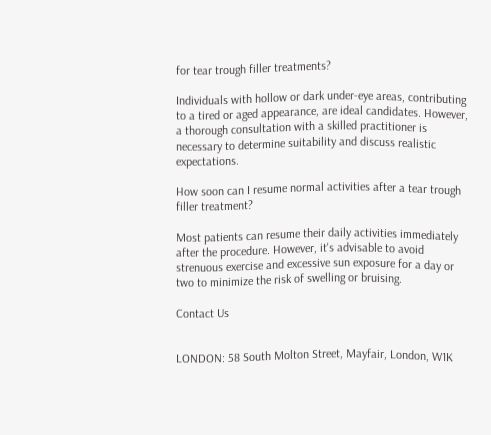for tear trough filler treatments?

Individuals with hollow or dark under-eye areas, contributing to a tired or aged appearance, are ideal candidates. However, a thorough consultation with a skilled practitioner is necessary to determine suitability and discuss realistic expectations.

How soon can I resume normal activities after a tear trough filler treatment?

Most patients can resume their daily activities immediately after the procedure. However, it's advisable to avoid strenuous exercise and excessive sun exposure for a day or two to minimize the risk of swelling or bruising.

Contact Us


LONDON: 58 South Molton Street, Mayfair, London, W1K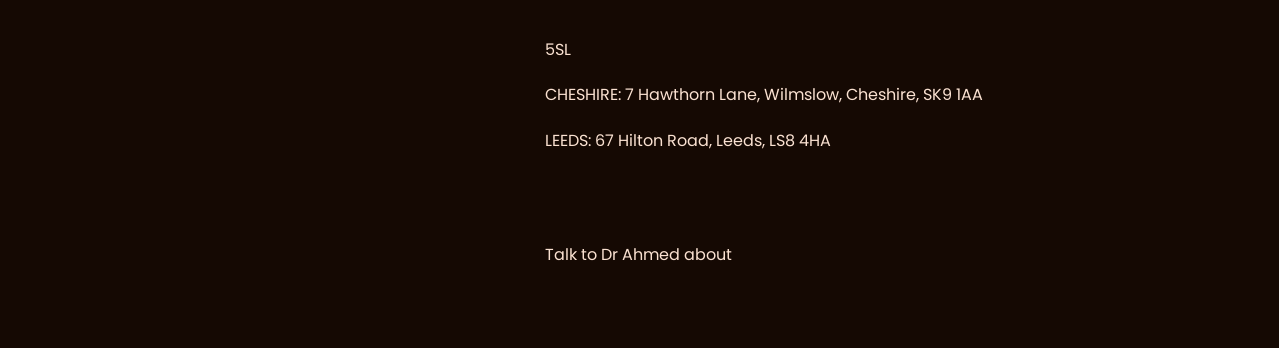5SL

CHESHIRE: 7 Hawthorn Lane, Wilmslow, Cheshire, SK9 1AA

LEEDS: 67 Hilton Road, Leeds, LS8 4HA




Talk to Dr Ahmed about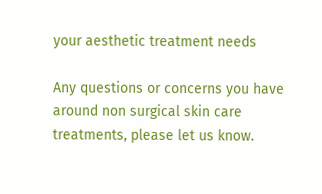your aesthetic treatment needs

Any questions or concerns you have around non surgical skin care treatments, please let us know.